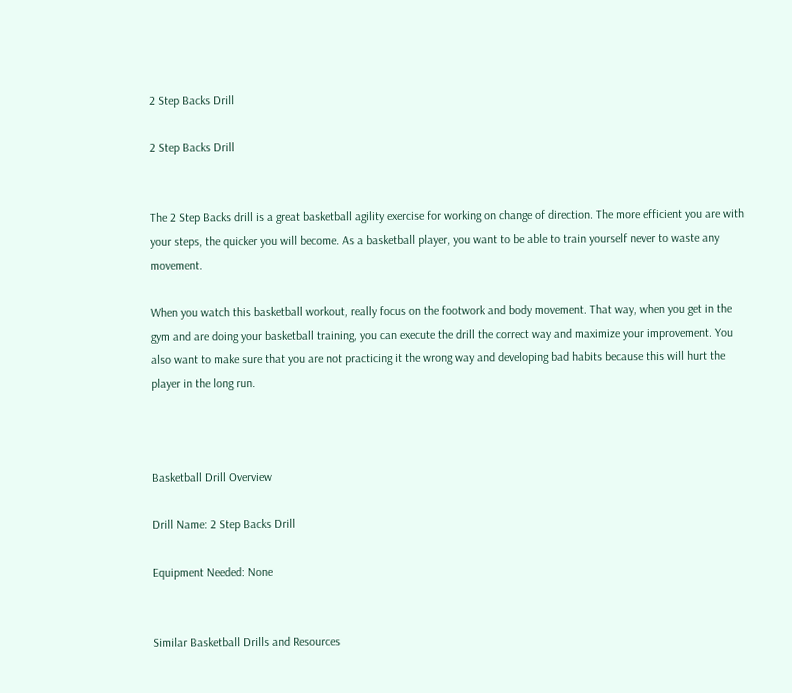2 Step Backs Drill

2 Step Backs Drill


The 2 Step Backs drill is a great basketball agility exercise for working on change of direction. The more efficient you are with your steps, the quicker you will become. As a basketball player, you want to be able to train yourself never to waste any movement.

When you watch this basketball workout, really focus on the footwork and body movement. That way, when you get in the gym and are doing your basketball training, you can execute the drill the correct way and maximize your improvement. You also want to make sure that you are not practicing it the wrong way and developing bad habits because this will hurt the player in the long run.



Basketball Drill Overview

Drill Name: 2 Step Backs Drill

Equipment Needed: None


Similar Basketball Drills and Resources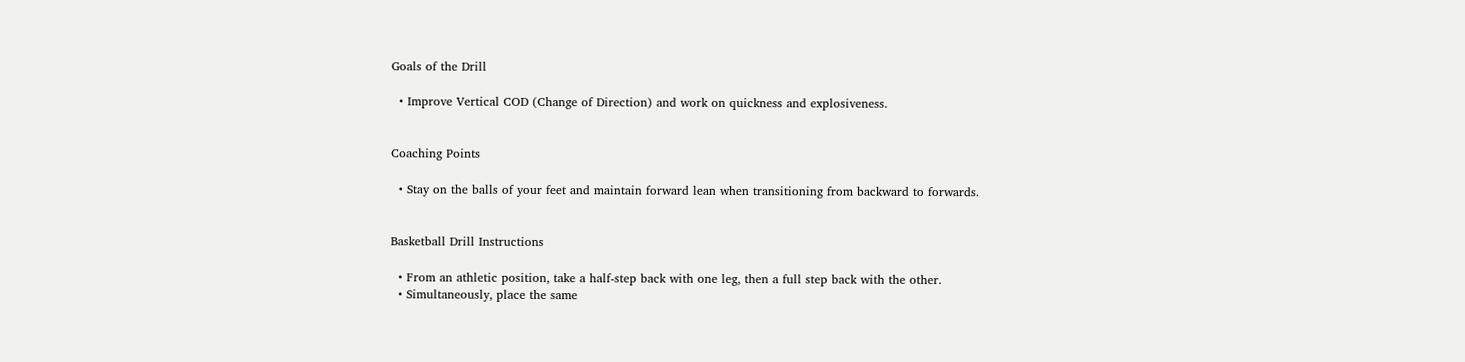Goals of the Drill

  • Improve Vertical COD (Change of Direction) and work on quickness and explosiveness.


Coaching Points

  • Stay on the balls of your feet and maintain forward lean when transitioning from backward to forwards.


Basketball Drill Instructions

  • From an athletic position, take a half-step back with one leg, then a full step back with the other.
  • Simultaneously, place the same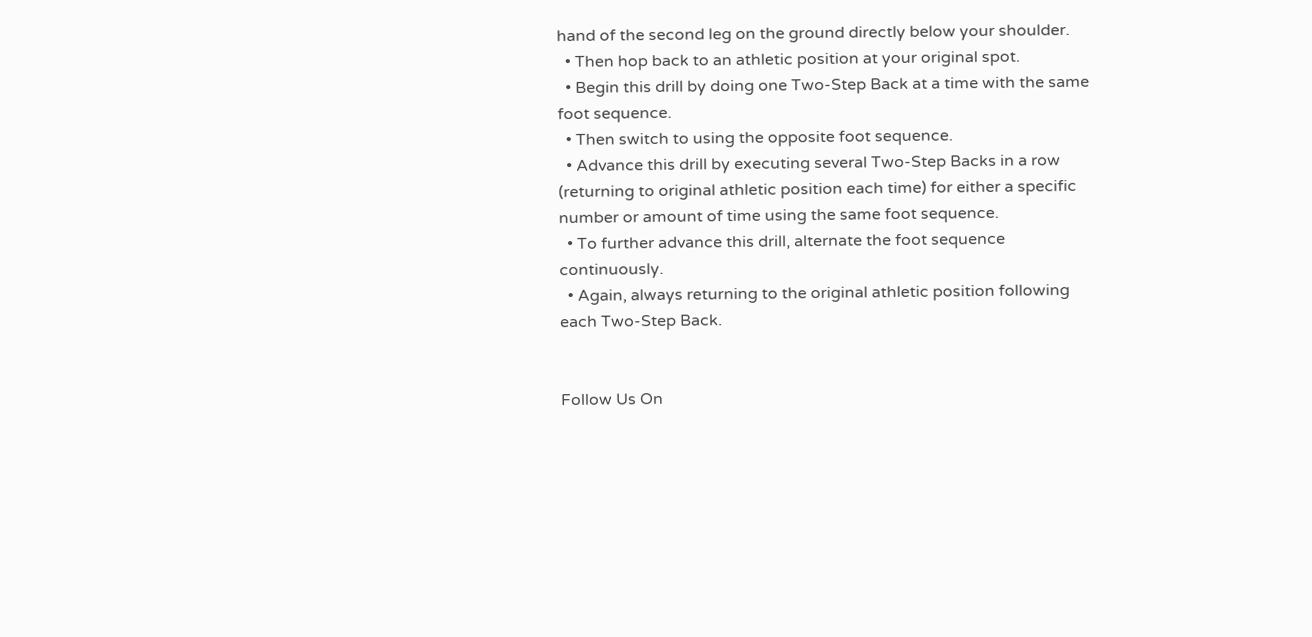hand of the second leg on the ground directly below your shoulder.
  • Then hop back to an athletic position at your original spot.
  • Begin this drill by doing one Two-Step Back at a time with the same foot sequence.
  • Then switch to using the opposite foot sequence.
  • Advance this drill by executing several Two-Step Backs in a row (returning to original athletic position each time) for either a specific number or amount of time using the same foot sequence.
  • To further advance this drill, alternate the foot sequence continuously.
  • Again, always returning to the original athletic position following each Two-Step Back.


Follow Us On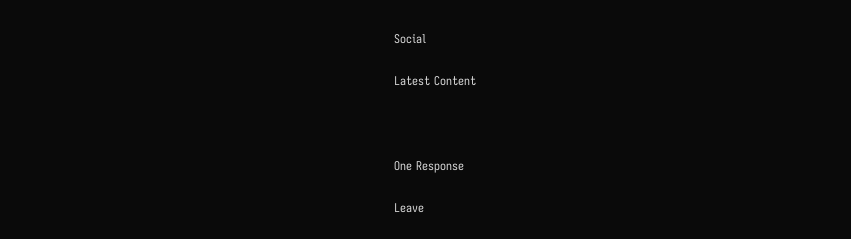Social

Latest Content



One Response

Leave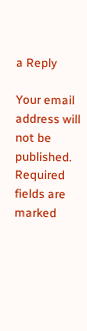a Reply

Your email address will not be published. Required fields are marked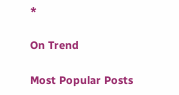*

On Trend

Most Popular Posts